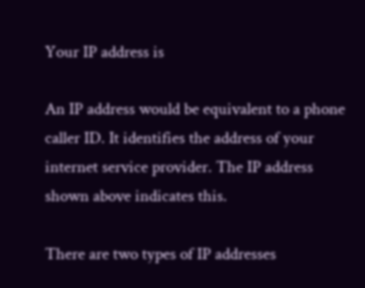Your IP address is

An IP address would be equivalent to a phone caller ID. It identifies the address of your internet service provider. The IP address shown above indicates this.

There are two types of IP addresses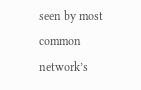seen by most common network’s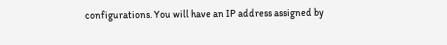configurations. You will have an IP address assigned by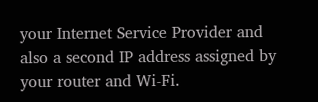your Internet Service Provider and also a second IP address assigned by your router and Wi-Fi.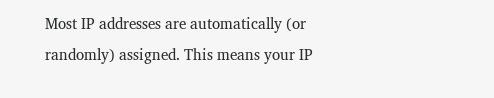Most IP addresses are automatically (or randomly) assigned. This means your IP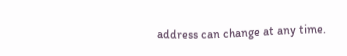address can change at any time.